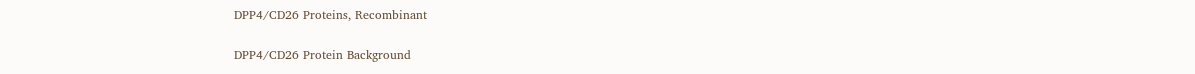DPP4/CD26 Proteins, Recombinant

DPP4/CD26 Protein Background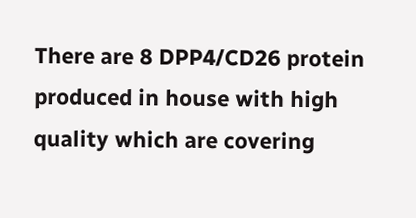There are 8 DPP4/CD26 protein produced in house with high quality which are covering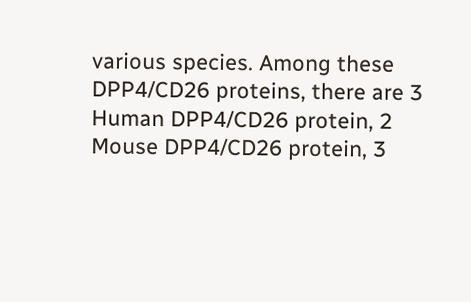various species. Among these DPP4/CD26 proteins, there are 3 Human DPP4/CD26 protein, 2 Mouse DPP4/CD26 protein, 3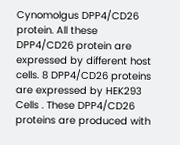Cynomolgus DPP4/CD26 protein. All these DPP4/CD26 protein are expressed by different host cells. 8 DPP4/CD26 proteins are expressed by HEK293 Cells . These DPP4/CD26 proteins are produced with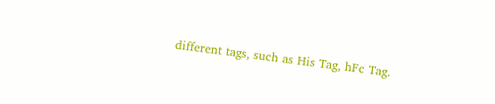different tags, such as His Tag, hFc Tag.